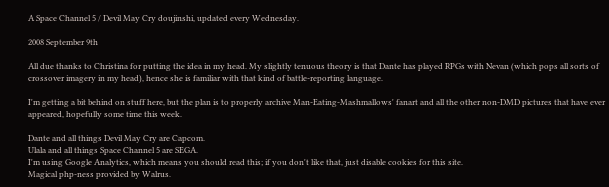A Space Channel 5 / Devil May Cry doujinshi, updated every Wednesday.

2008 September 9th

All due thanks to Christina for putting the idea in my head. My slightly tenuous theory is that Dante has played RPGs with Nevan (which pops all sorts of crossover imagery in my head), hence she is familiar with that kind of battle-reporting language.

I'm getting a bit behind on stuff here, but the plan is to properly archive Man-Eating-Mashmallows' fanart and all the other non-DMD pictures that have ever appeared, hopefully some time this week.

Dante and all things Devil May Cry are Capcom.
Ulala and all things Space Channel 5 are SEGA.
I'm using Google Analytics, which means you should read this; if you don't like that, just disable cookies for this site.
Magical php-ness provided by Walrus.